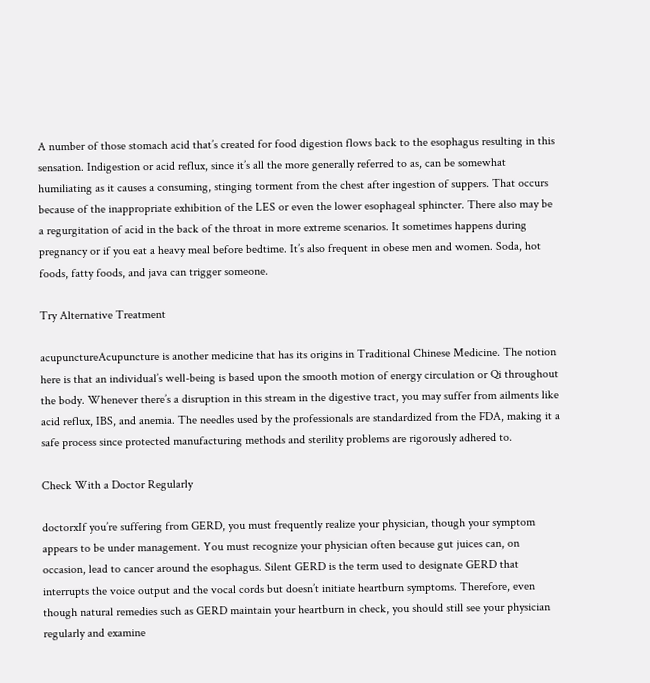A number of those stomach acid that’s created for food digestion flows back to the esophagus resulting in this sensation. Indigestion or acid reflux, since it’s all the more generally referred to as, can be somewhat humiliating as it causes a consuming, stinging torment from the chest after ingestion of suppers. That occurs because of the inappropriate exhibition of the LES or even the lower esophageal sphincter. There also may be a regurgitation of acid in the back of the throat in more extreme scenarios. It sometimes happens during pregnancy or if you eat a heavy meal before bedtime. It’s also frequent in obese men and women. Soda, hot foods, fatty foods, and java can trigger someone.

Try Alternative Treatment

acupunctureAcupuncture is another medicine that has its origins in Traditional Chinese Medicine. The notion here is that an individual’s well-being is based upon the smooth motion of energy circulation or Qi throughout the body. Whenever there’s a disruption in this stream in the digestive tract, you may suffer from ailments like acid reflux, IBS, and anemia. The needles used by the professionals are standardized from the FDA, making it a safe process since protected manufacturing methods and sterility problems are rigorously adhered to.

Check With a Doctor Regularly

doctorxIf you’re suffering from GERD, you must frequently realize your physician, though your symptom appears to be under management. You must recognize your physician often because gut juices can, on occasion, lead to cancer around the esophagus. Silent GERD is the term used to designate GERD that interrupts the voice output and the vocal cords but doesn’t initiate heartburn symptoms. Therefore, even though natural remedies such as GERD maintain your heartburn in check, you should still see your physician regularly and examine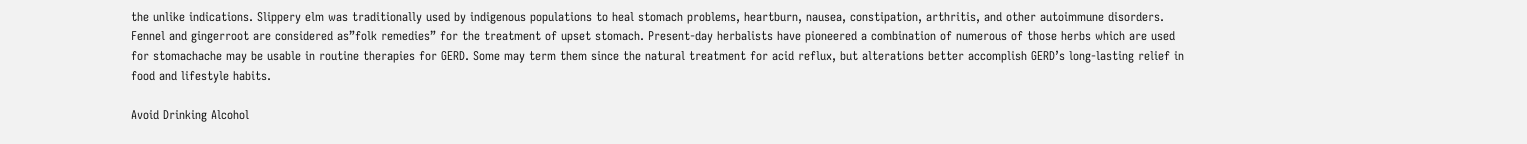the unlike indications. Slippery elm was traditionally used by indigenous populations to heal stomach problems, heartburn, nausea, constipation, arthritis, and other autoimmune disorders. Fennel and gingerroot are considered as”folk remedies” for the treatment of upset stomach. Present-day herbalists have pioneered a combination of numerous of those herbs which are used for stomachache may be usable in routine therapies for GERD. Some may term them since the natural treatment for acid reflux, but alterations better accomplish GERD’s long-lasting relief in food and lifestyle habits.

Avoid Drinking Alcohol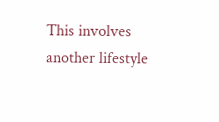This involves another lifestyle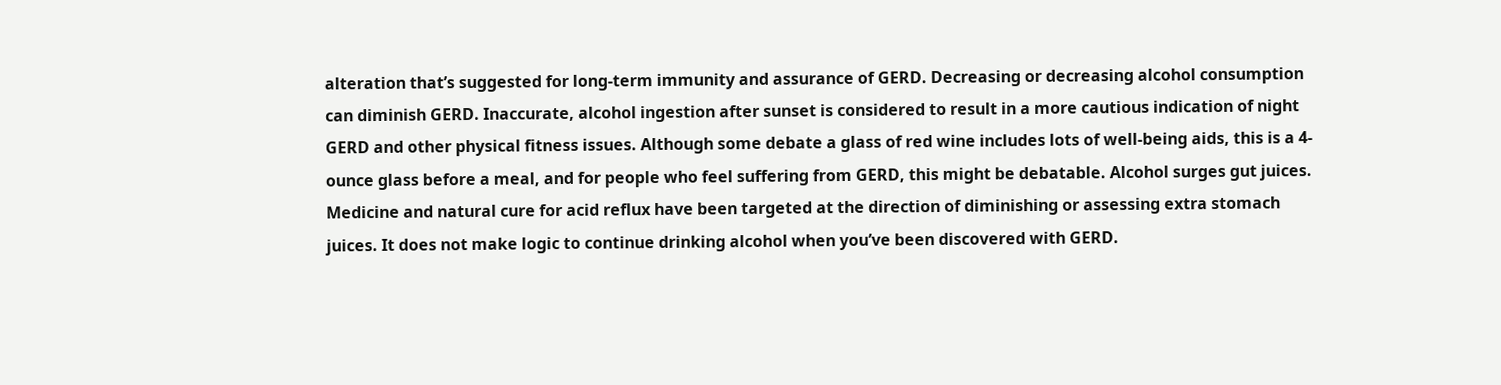alteration that’s suggested for long-term immunity and assurance of GERD. Decreasing or decreasing alcohol consumption can diminish GERD. Inaccurate, alcohol ingestion after sunset is considered to result in a more cautious indication of night GERD and other physical fitness issues. Although some debate a glass of red wine includes lots of well-being aids, this is a 4-ounce glass before a meal, and for people who feel suffering from GERD, this might be debatable. Alcohol surges gut juices. Medicine and natural cure for acid reflux have been targeted at the direction of diminishing or assessing extra stomach juices. It does not make logic to continue drinking alcohol when you’ve been discovered with GERD.